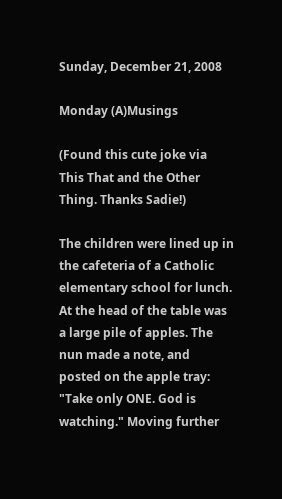Sunday, December 21, 2008

Monday (A)Musings

(Found this cute joke via This That and the Other Thing. Thanks Sadie!)

The children were lined up in the cafeteria of a Catholic elementary school for lunch. At the head of the table was a large pile of apples. The nun made a note, and posted on the apple tray: "Take only ONE. God is watching." Moving further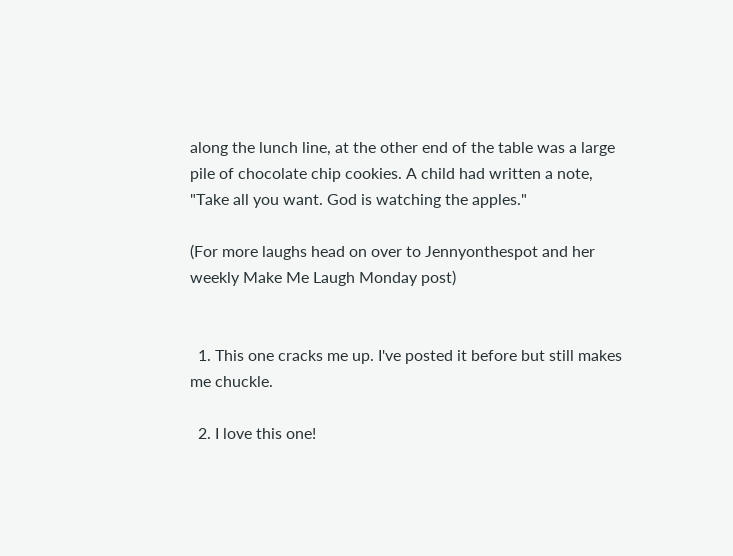along the lunch line, at the other end of the table was a large pile of chocolate chip cookies. A child had written a note, "Take all you want. God is watching the apples."

(For more laughs head on over to Jennyonthespot and her weekly Make Me Laugh Monday post)


  1. This one cracks me up. I've posted it before but still makes me chuckle.

  2. I love this one!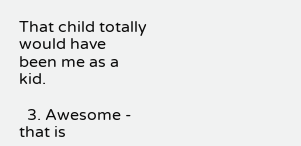That child totally would have been me as a kid.

  3. Awesome - that is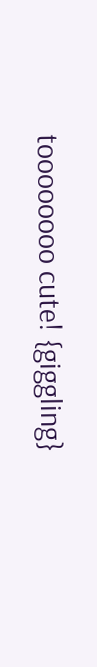toooooooo cute! {giggling}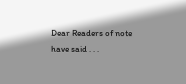Dear Readers of note have said . . .